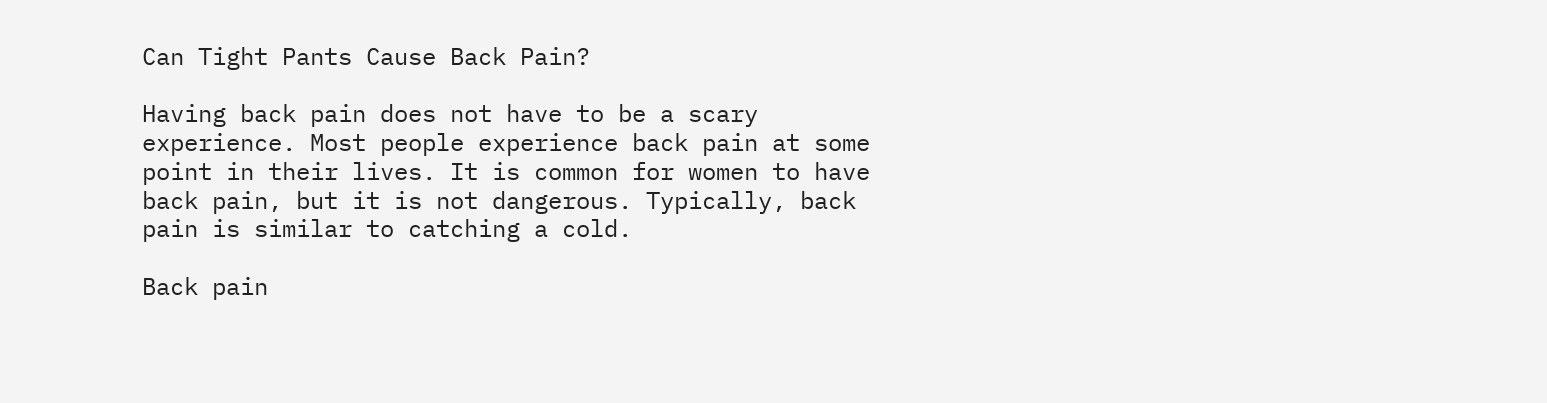Can Tight Pants Cause Back Pain?

Having back pain does not have to be a scary experience. Most people experience back pain at some point in their lives. It is common for women to have back pain, but it is not dangerous. Typically, back pain is similar to catching a cold.

Back pain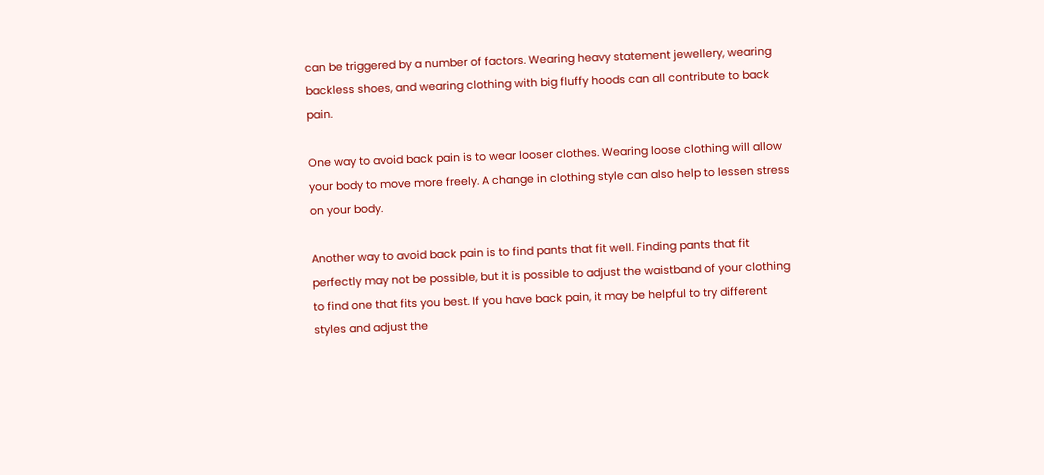can be triggered by a number of factors. Wearing heavy statement jewellery, wearing backless shoes, and wearing clothing with big fluffy hoods can all contribute to back pain.

One way to avoid back pain is to wear looser clothes. Wearing loose clothing will allow your body to move more freely. A change in clothing style can also help to lessen stress on your body.

Another way to avoid back pain is to find pants that fit well. Finding pants that fit perfectly may not be possible, but it is possible to adjust the waistband of your clothing to find one that fits you best. If you have back pain, it may be helpful to try different styles and adjust the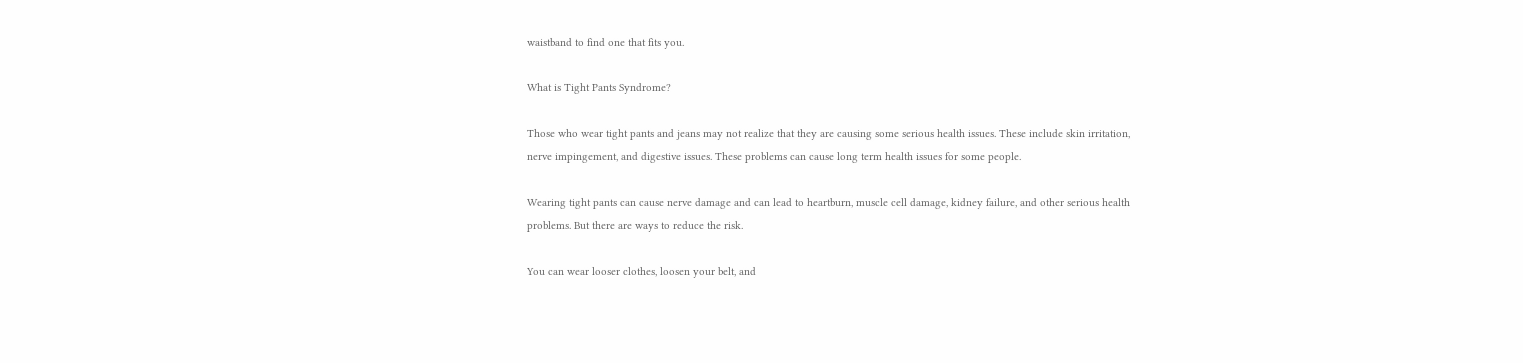waistband to find one that fits you.

What is Tight Pants Syndrome?

Those who wear tight pants and jeans may not realize that they are causing some serious health issues. These include skin irritation, nerve impingement, and digestive issues. These problems can cause long term health issues for some people.

Wearing tight pants can cause nerve damage and can lead to heartburn, muscle cell damage, kidney failure, and other serious health problems. But there are ways to reduce the risk.

You can wear looser clothes, loosen your belt, and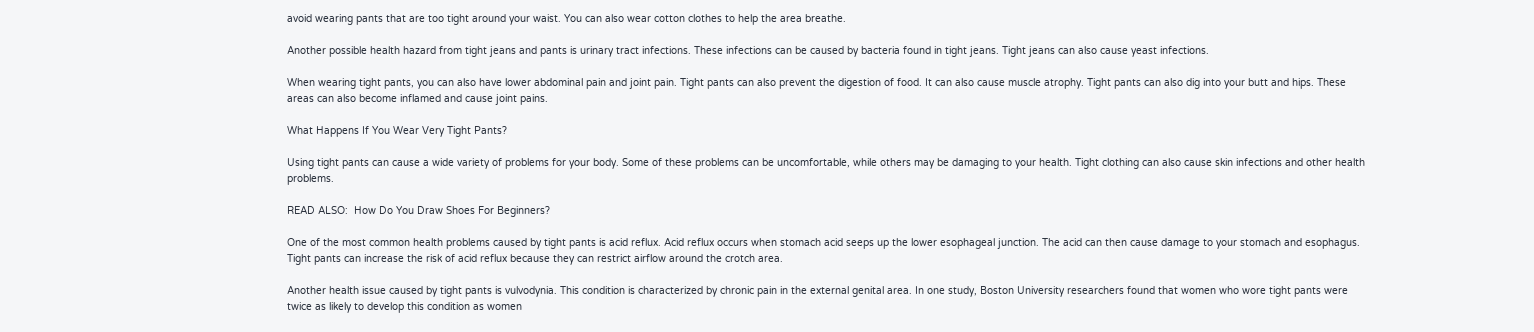avoid wearing pants that are too tight around your waist. You can also wear cotton clothes to help the area breathe.

Another possible health hazard from tight jeans and pants is urinary tract infections. These infections can be caused by bacteria found in tight jeans. Tight jeans can also cause yeast infections.

When wearing tight pants, you can also have lower abdominal pain and joint pain. Tight pants can also prevent the digestion of food. It can also cause muscle atrophy. Tight pants can also dig into your butt and hips. These areas can also become inflamed and cause joint pains.

What Happens If You Wear Very Tight Pants?

Using tight pants can cause a wide variety of problems for your body. Some of these problems can be uncomfortable, while others may be damaging to your health. Tight clothing can also cause skin infections and other health problems.

READ ALSO:  How Do You Draw Shoes For Beginners?

One of the most common health problems caused by tight pants is acid reflux. Acid reflux occurs when stomach acid seeps up the lower esophageal junction. The acid can then cause damage to your stomach and esophagus. Tight pants can increase the risk of acid reflux because they can restrict airflow around the crotch area.

Another health issue caused by tight pants is vulvodynia. This condition is characterized by chronic pain in the external genital area. In one study, Boston University researchers found that women who wore tight pants were twice as likely to develop this condition as women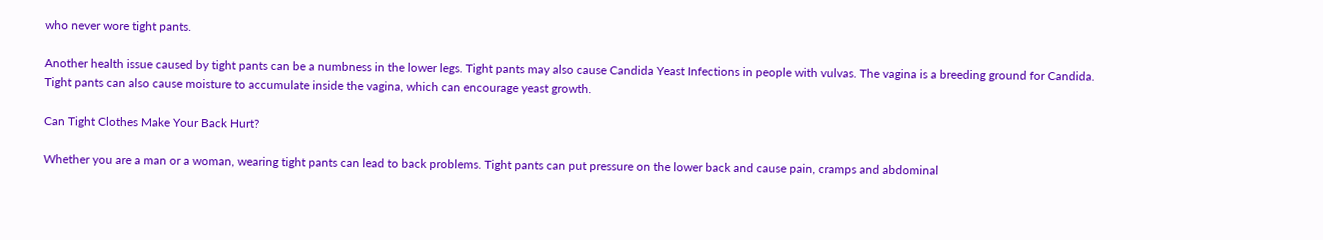who never wore tight pants.

Another health issue caused by tight pants can be a numbness in the lower legs. Tight pants may also cause Candida Yeast Infections in people with vulvas. The vagina is a breeding ground for Candida. Tight pants can also cause moisture to accumulate inside the vagina, which can encourage yeast growth.

Can Tight Clothes Make Your Back Hurt?

Whether you are a man or a woman, wearing tight pants can lead to back problems. Tight pants can put pressure on the lower back and cause pain, cramps and abdominal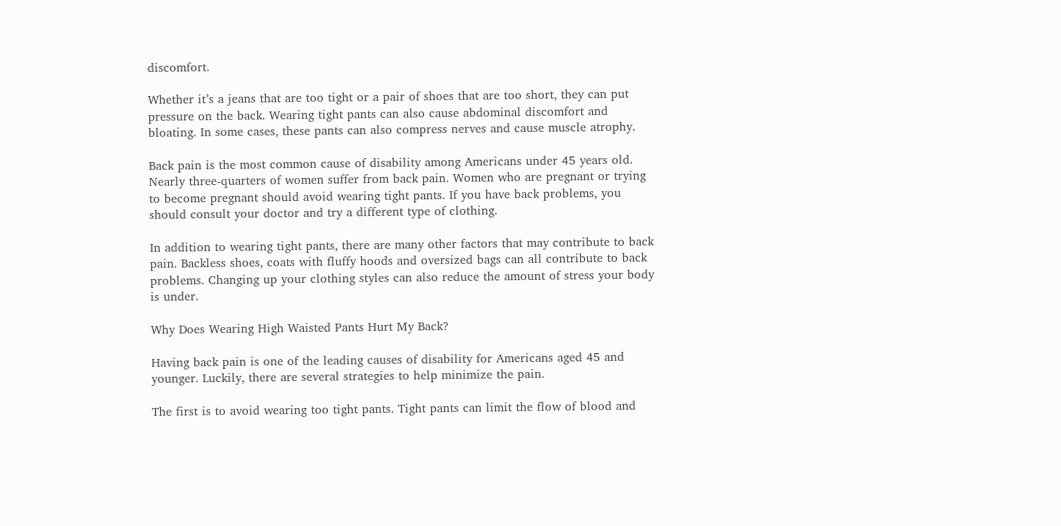discomfort.

Whether it’s a jeans that are too tight or a pair of shoes that are too short, they can put pressure on the back. Wearing tight pants can also cause abdominal discomfort and bloating. In some cases, these pants can also compress nerves and cause muscle atrophy.

Back pain is the most common cause of disability among Americans under 45 years old. Nearly three-quarters of women suffer from back pain. Women who are pregnant or trying to become pregnant should avoid wearing tight pants. If you have back problems, you should consult your doctor and try a different type of clothing.

In addition to wearing tight pants, there are many other factors that may contribute to back pain. Backless shoes, coats with fluffy hoods and oversized bags can all contribute to back problems. Changing up your clothing styles can also reduce the amount of stress your body is under.

Why Does Wearing High Waisted Pants Hurt My Back?

Having back pain is one of the leading causes of disability for Americans aged 45 and younger. Luckily, there are several strategies to help minimize the pain.

The first is to avoid wearing too tight pants. Tight pants can limit the flow of blood and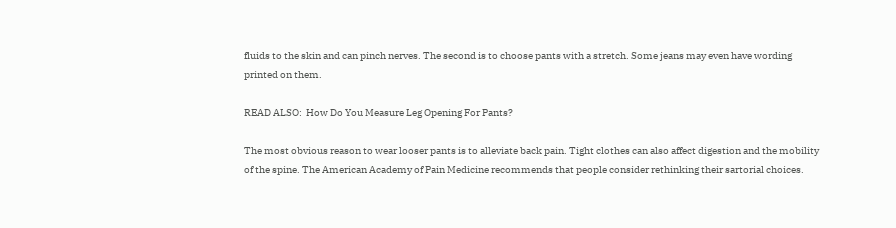fluids to the skin and can pinch nerves. The second is to choose pants with a stretch. Some jeans may even have wording printed on them.

READ ALSO:  How Do You Measure Leg Opening For Pants?

The most obvious reason to wear looser pants is to alleviate back pain. Tight clothes can also affect digestion and the mobility of the spine. The American Academy of Pain Medicine recommends that people consider rethinking their sartorial choices.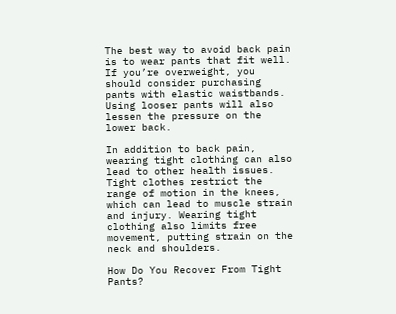The best way to avoid back pain is to wear pants that fit well. If you’re overweight, you should consider purchasing pants with elastic waistbands. Using looser pants will also lessen the pressure on the lower back.

In addition to back pain, wearing tight clothing can also lead to other health issues. Tight clothes restrict the range of motion in the knees, which can lead to muscle strain and injury. Wearing tight clothing also limits free movement, putting strain on the neck and shoulders.

How Do You Recover From Tight Pants?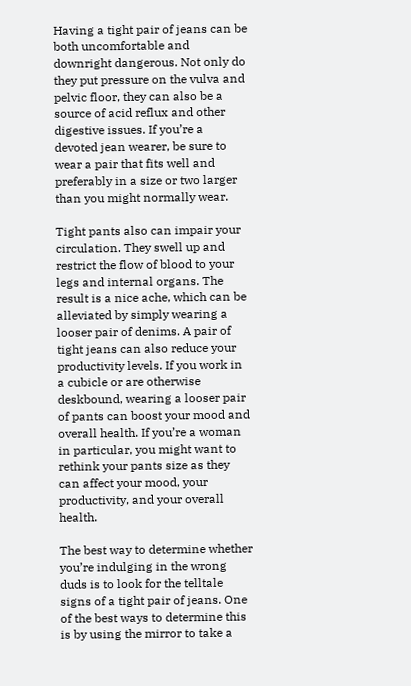Having a tight pair of jeans can be both uncomfortable and downright dangerous. Not only do they put pressure on the vulva and pelvic floor, they can also be a source of acid reflux and other digestive issues. If you’re a devoted jean wearer, be sure to wear a pair that fits well and preferably in a size or two larger than you might normally wear.

Tight pants also can impair your circulation. They swell up and restrict the flow of blood to your legs and internal organs. The result is a nice ache, which can be alleviated by simply wearing a looser pair of denims. A pair of tight jeans can also reduce your productivity levels. If you work in a cubicle or are otherwise deskbound, wearing a looser pair of pants can boost your mood and overall health. If you’re a woman in particular, you might want to rethink your pants size as they can affect your mood, your productivity, and your overall health.

The best way to determine whether you’re indulging in the wrong duds is to look for the telltale signs of a tight pair of jeans. One of the best ways to determine this is by using the mirror to take a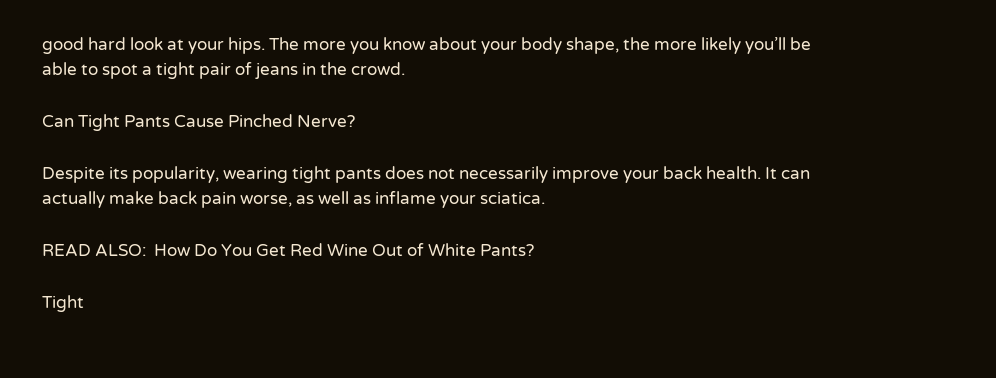good hard look at your hips. The more you know about your body shape, the more likely you’ll be able to spot a tight pair of jeans in the crowd.

Can Tight Pants Cause Pinched Nerve?

Despite its popularity, wearing tight pants does not necessarily improve your back health. It can actually make back pain worse, as well as inflame your sciatica.

READ ALSO:  How Do You Get Red Wine Out of White Pants?

Tight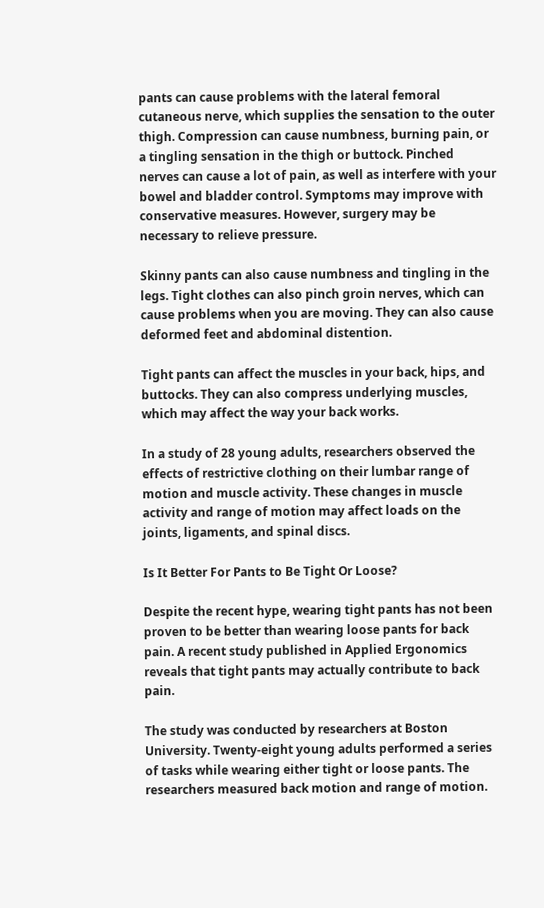pants can cause problems with the lateral femoral cutaneous nerve, which supplies the sensation to the outer thigh. Compression can cause numbness, burning pain, or a tingling sensation in the thigh or buttock. Pinched nerves can cause a lot of pain, as well as interfere with your bowel and bladder control. Symptoms may improve with conservative measures. However, surgery may be necessary to relieve pressure.

Skinny pants can also cause numbness and tingling in the legs. Tight clothes can also pinch groin nerves, which can cause problems when you are moving. They can also cause deformed feet and abdominal distention.

Tight pants can affect the muscles in your back, hips, and buttocks. They can also compress underlying muscles, which may affect the way your back works.

In a study of 28 young adults, researchers observed the effects of restrictive clothing on their lumbar range of motion and muscle activity. These changes in muscle activity and range of motion may affect loads on the joints, ligaments, and spinal discs.

Is It Better For Pants to Be Tight Or Loose?

Despite the recent hype, wearing tight pants has not been proven to be better than wearing loose pants for back pain. A recent study published in Applied Ergonomics reveals that tight pants may actually contribute to back pain.

The study was conducted by researchers at Boston University. Twenty-eight young adults performed a series of tasks while wearing either tight or loose pants. The researchers measured back motion and range of motion.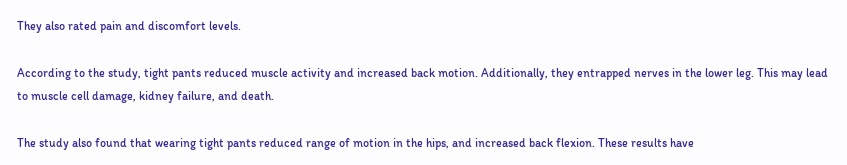They also rated pain and discomfort levels.

According to the study, tight pants reduced muscle activity and increased back motion. Additionally, they entrapped nerves in the lower leg. This may lead to muscle cell damage, kidney failure, and death.

The study also found that wearing tight pants reduced range of motion in the hips, and increased back flexion. These results have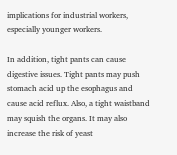implications for industrial workers, especially younger workers.

In addition, tight pants can cause digestive issues. Tight pants may push stomach acid up the esophagus and cause acid reflux. Also, a tight waistband may squish the organs. It may also increase the risk of yeast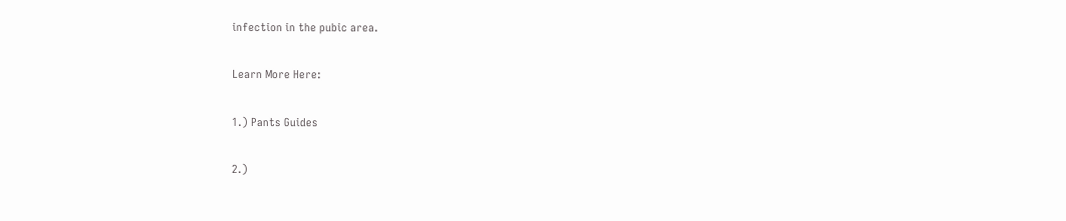infection in the pubic area.

Learn More Here:

1.) Pants Guides

2.)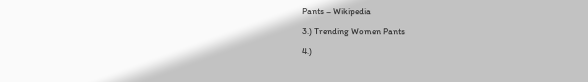Pants – Wikipedia

3.) Trending Women Pants

4.)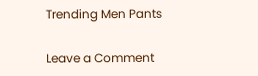Trending Men Pants

Leave a Comment